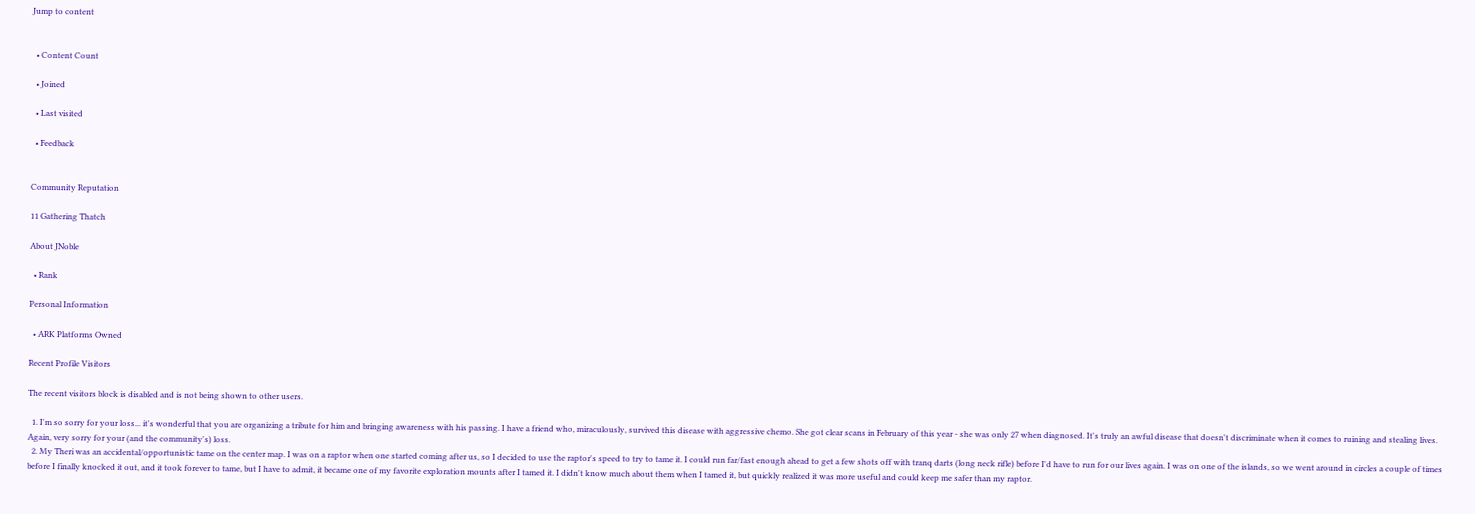Jump to content


  • Content Count

  • Joined

  • Last visited

  • Feedback


Community Reputation

11 Gathering Thatch

About JNoble

  • Rank

Personal Information

  • ARK Platforms Owned

Recent Profile Visitors

The recent visitors block is disabled and is not being shown to other users.

  1. I'm so sorry for your loss... it's wonderful that you are organizing a tribute for him and bringing awareness with his passing. I have a friend who, miraculously, survived this disease with aggressive chemo. She got clear scans in February of this year - she was only 27 when diagnosed. It's truly an awful disease that doesn't discriminate when it comes to ruining and stealing lives. Again, very sorry for your (and the community's) loss.
  2. My Theri was an accidental/opportunistic tame on the center map. I was on a raptor when one started coming after us, so I decided to use the raptor's speed to try to tame it. I could run far/fast enough ahead to get a few shots off with tranq darts (long neck rifle) before I'd have to run for our lives again. I was on one of the islands, so we went around in circles a couple of times before I finally knocked it out, and it took forever to tame, but I have to admit, it became one of my favorite exploration mounts after I tamed it. I didn't know much about them when I tamed it, but quickly realized it was more useful and could keep me safer than my raptor.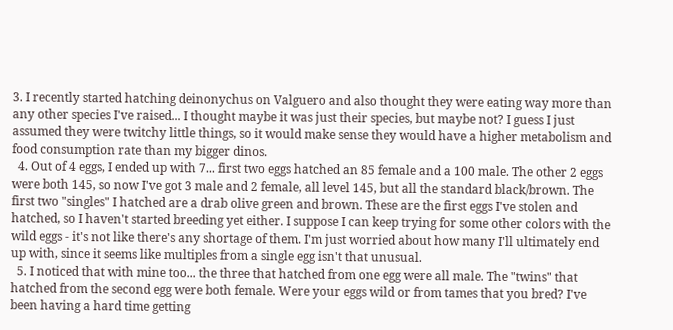3. I recently started hatching deinonychus on Valguero and also thought they were eating way more than any other species I've raised... I thought maybe it was just their species, but maybe not? I guess I just assumed they were twitchy little things, so it would make sense they would have a higher metabolism and food consumption rate than my bigger dinos.
  4. Out of 4 eggs, I ended up with 7... first two eggs hatched an 85 female and a 100 male. The other 2 eggs were both 145, so now I've got 3 male and 2 female, all level 145, but all the standard black/brown. The first two "singles" I hatched are a drab olive green and brown. These are the first eggs I've stolen and hatched, so I haven't started breeding yet either. I suppose I can keep trying for some other colors with the wild eggs - it's not like there's any shortage of them. I'm just worried about how many I'll ultimately end up with, since it seems like multiples from a single egg isn't that unusual.
  5. I noticed that with mine too... the three that hatched from one egg were all male. The "twins" that hatched from the second egg were both female. Were your eggs wild or from tames that you bred? I've been having a hard time getting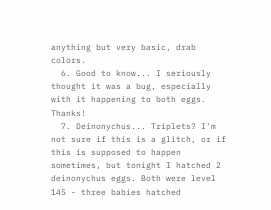anything but very basic, drab colors.
  6. Good to know... I seriously thought it was a bug, especially with it happening to both eggs. Thanks!
  7. Deinonychus... Triplets? I'm not sure if this is a glitch, or if this is supposed to happen sometimes, but tonight I hatched 2 deinonychus eggs. Both were level 145 - three babies hatched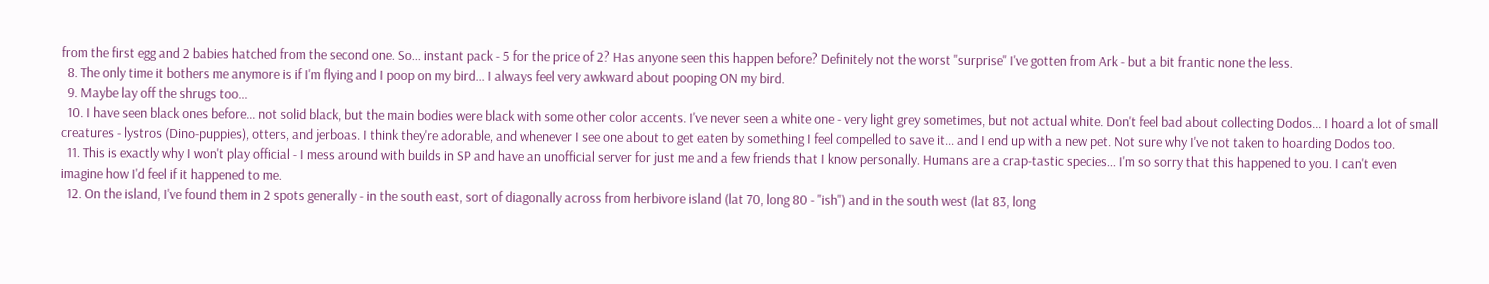from the first egg and 2 babies hatched from the second one. So... instant pack - 5 for the price of 2? Has anyone seen this happen before? Definitely not the worst "surprise" I've gotten from Ark - but a bit frantic none the less.
  8. The only time it bothers me anymore is if I'm flying and I poop on my bird... I always feel very awkward about pooping ON my bird.
  9. Maybe lay off the shrugs too...
  10. I have seen black ones before... not solid black, but the main bodies were black with some other color accents. I've never seen a white one - very light grey sometimes, but not actual white. Don't feel bad about collecting Dodos... I hoard a lot of small creatures - lystros (Dino-puppies), otters, and jerboas. I think they're adorable, and whenever I see one about to get eaten by something I feel compelled to save it... and I end up with a new pet. Not sure why I've not taken to hoarding Dodos too.
  11. This is exactly why I won't play official - I mess around with builds in SP and have an unofficial server for just me and a few friends that I know personally. Humans are a crap-tastic species... I'm so sorry that this happened to you. I can't even imagine how I'd feel if it happened to me.
  12. On the island, I've found them in 2 spots generally - in the south east, sort of diagonally across from herbivore island (lat 70, long 80 - "ish") and in the south west (lat 83, long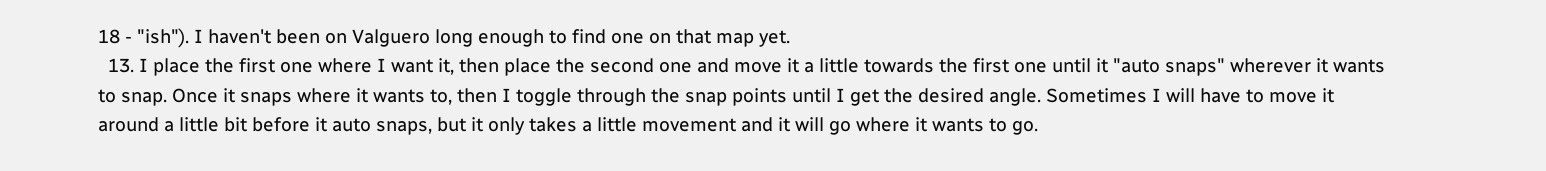18 - "ish"). I haven't been on Valguero long enough to find one on that map yet.
  13. I place the first one where I want it, then place the second one and move it a little towards the first one until it "auto snaps" wherever it wants to snap. Once it snaps where it wants to, then I toggle through the snap points until I get the desired angle. Sometimes I will have to move it around a little bit before it auto snaps, but it only takes a little movement and it will go where it wants to go.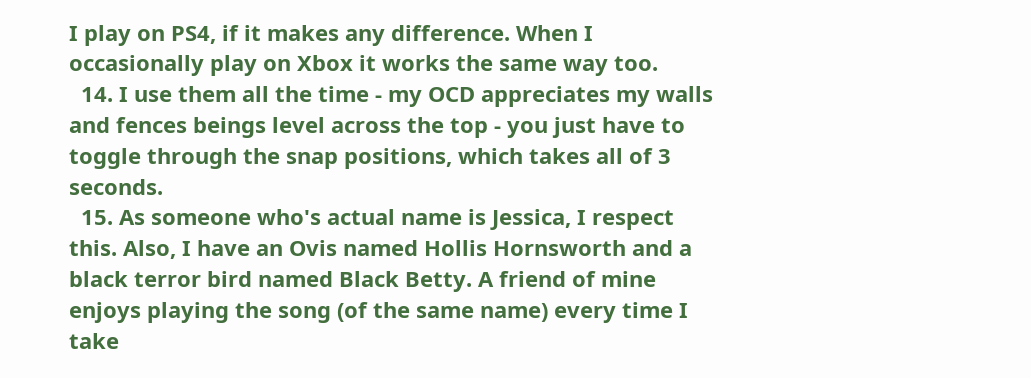I play on PS4, if it makes any difference. When I occasionally play on Xbox it works the same way too.
  14. I use them all the time - my OCD appreciates my walls and fences beings level across the top - you just have to toggle through the snap positions, which takes all of 3 seconds.
  15. As someone who's actual name is Jessica, I respect this. Also, I have an Ovis named Hollis Hornsworth and a black terror bird named Black Betty. A friend of mine enjoys playing the song (of the same name) every time I take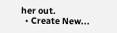her out.
  • Create New...